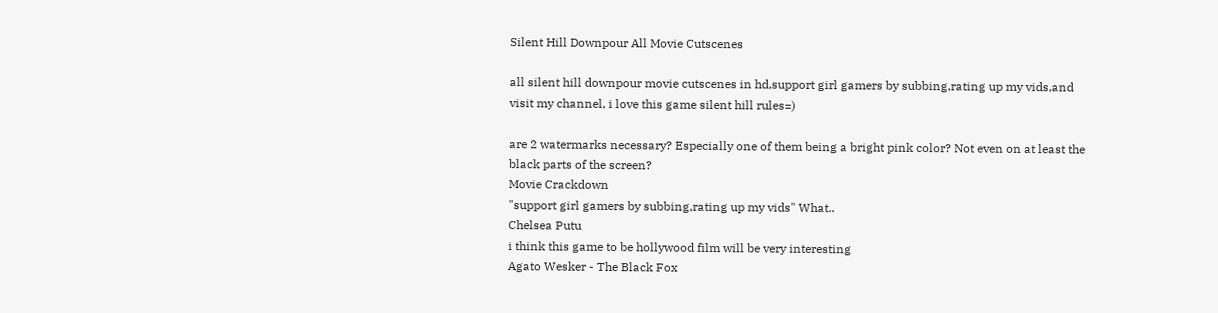Silent Hill Downpour All Movie Cutscenes

all silent hill downpour movie cutscenes in hd,support girl gamers by subbing,rating up my vids,and visit my channel, i love this game silent hill rules=)

are 2 watermarks necessary? Especially one of them being a bright pink color? Not even on at least the black parts of the screen?
Movie Crackdown
"support girl gamers by subbing,rating up my vids" What..
Chelsea Putu
i think this game to be hollywood film will be very interesting
Agato Wesker - The Black Fox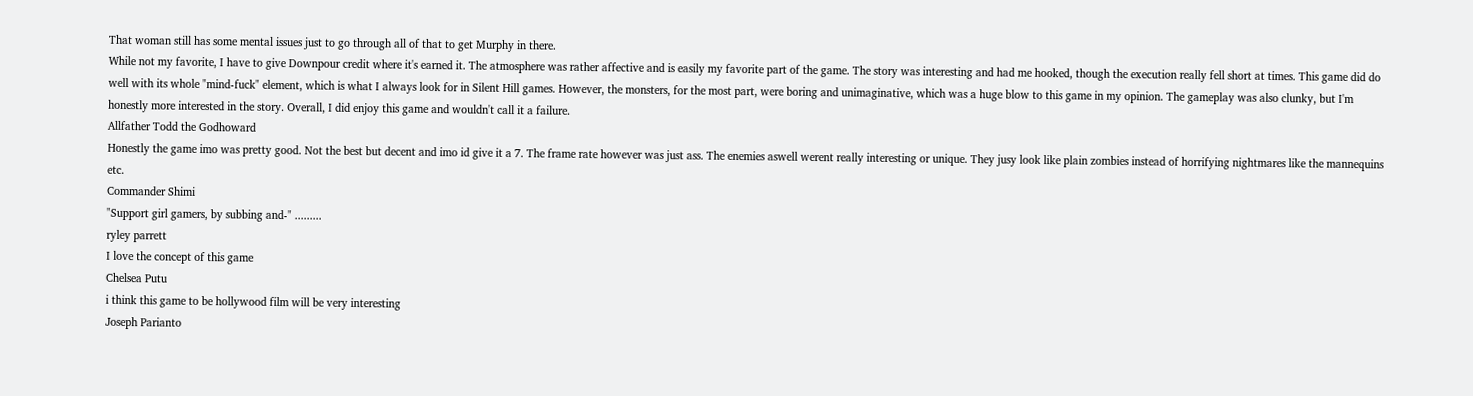That woman still has some mental issues just to go through all of that to get Murphy in there.
While not my favorite, I have to give Downpour credit where it's earned it. The atmosphere was rather affective and is easily my favorite part of the game. The story was interesting and had me hooked, though the execution really fell short at times. This game did do well with its whole "mind-fuck" element, which is what I always look for in Silent Hill games. However, the monsters, for the most part, were boring and unimaginative, which was a huge blow to this game in my opinion. The gameplay was also clunky, but I'm honestly more interested in the story. Overall, I did enjoy this game and wouldn't call it a failure.
Allfather Todd the Godhoward
Honestly the game imo was pretty good. Not the best but decent and imo id give it a 7. The frame rate however was just ass. The enemies aswell werent really interesting or unique. They jusy look like plain zombies instead of horrifying nightmares like the mannequins etc.
Commander Shimi
"Support girl gamers, by subbing and-" .........
ryley parrett
I love the concept of this game
Chelsea Putu
i think this game to be hollywood film will be very interesting
Joseph Parianto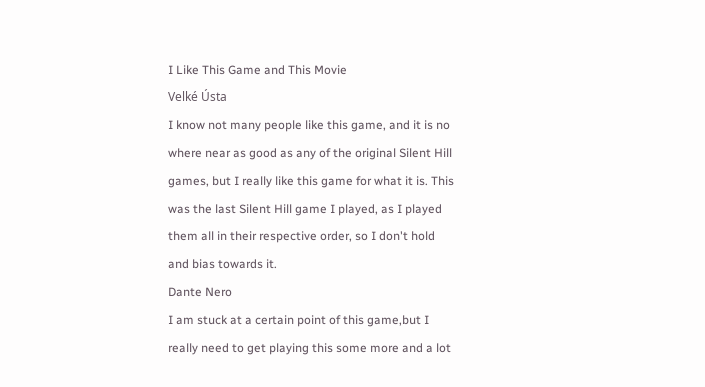I Like This Game and This Movie
Velké Ústa
I know not many people like this game, and it is no where near as good as any of the original Silent Hill games, but I really like this game for what it is. This was the last Silent Hill game I played, as I played them all in their respective order, so I don't hold and bias towards it.
Dante Nero
I am stuck at a certain point of this game,but I really need to get playing this some more and a lot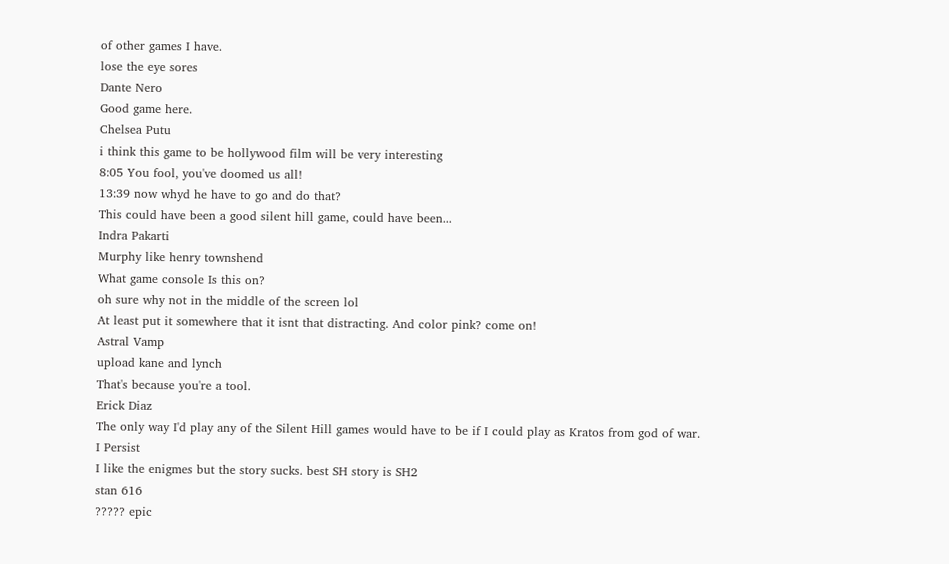of other games I have.
lose the eye sores
Dante Nero
Good game here.
Chelsea Putu
i think this game to be hollywood film will be very interesting
8:05 You fool, you've doomed us all!
13:39 now whyd he have to go and do that?
This could have been a good silent hill game, could have been...
Indra Pakarti
Murphy like henry townshend
What game console Is this on?
oh sure why not in the middle of the screen lol
At least put it somewhere that it isnt that distracting. And color pink? come on!
Astral Vamp
upload kane and lynch
That's because you're a tool.
Erick Diaz
The only way I'd play any of the Silent Hill games would have to be if I could play as Kratos from god of war.
I Persist
I like the enigmes but the story sucks. best SH story is SH2
stan 616
????? epic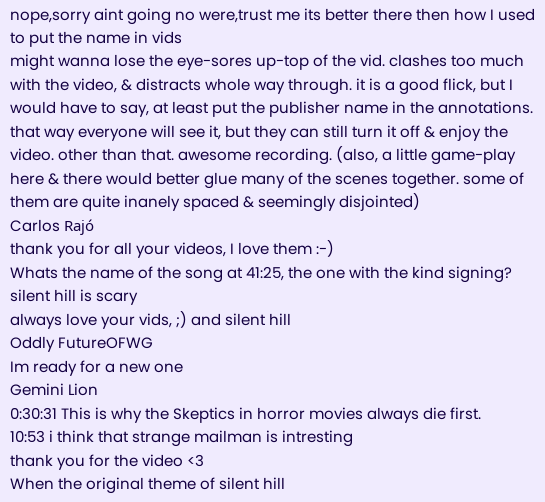nope,sorry aint going no were,trust me its better there then how I used to put the name in vids
might wanna lose the eye-sores up-top of the vid. clashes too much with the video, & distracts whole way through. it is a good flick, but I would have to say, at least put the publisher name in the annotations. that way everyone will see it, but they can still turn it off & enjoy the video. other than that. awesome recording. (also, a little game-play here & there would better glue many of the scenes together. some of them are quite inanely spaced & seemingly disjointed)
Carlos Rajó
thank you for all your videos, I love them :-)
Whats the name of the song at 41:25, the one with the kind signing?
silent hill is scary
always love your vids, ;) and silent hill
Oddly FutureOFWG
Im ready for a new one
Gemini Lion
0:30:31 This is why the Skeptics in horror movies always die first.
10:53 i think that strange mailman is intresting
thank you for the video <3
When the original theme of silent hill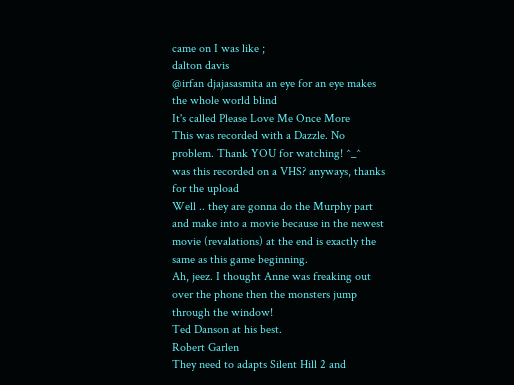came on I was like ;
dalton davis
@irfan djajasasmita an eye for an eye makes the whole world blind
It's called Please Love Me Once More
This was recorded with a Dazzle. No problem. Thank YOU for watching! ^_^
was this recorded on a VHS? anyways, thanks for the upload
Well .. they are gonna do the Murphy part and make into a movie because in the newest movie (revalations) at the end is exactly the same as this game beginning.
Ah, jeez. I thought Anne was freaking out over the phone then the monsters jump through the window!
Ted Danson at his best.
Robert Garlen
They need to adapts Silent Hill 2 and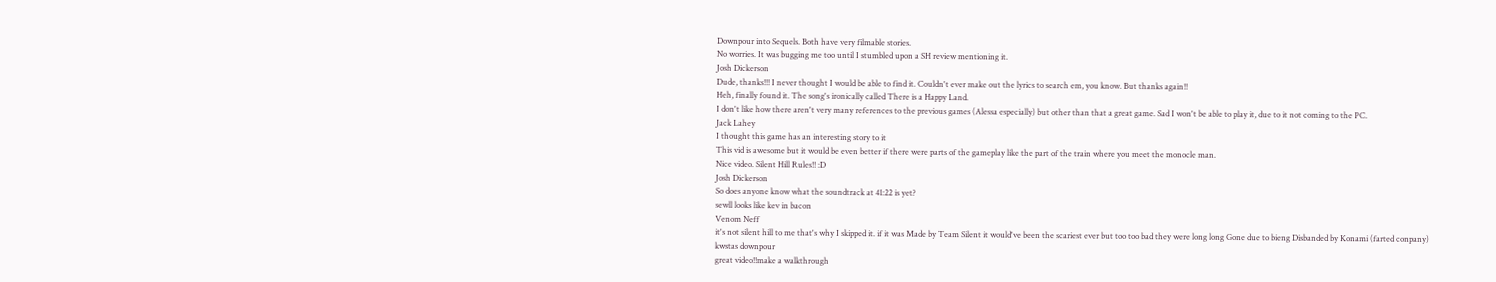Downpour into Sequels. Both have very filmable stories.
No worries. It was bugging me too until I stumbled upon a SH review mentioning it.
Josh Dickerson
Dude, thanks!!! I never thought I would be able to find it. Couldn't ever make out the lyrics to search em, you know. But thanks again!!
Heh, finally found it. The song's ironically called There is a Happy Land.
I don't like how there aren't very many references to the previous games (Alessa especially) but other than that a great game. Sad I won't be able to play it, due to it not coming to the PC.
Jack Lahey
I thought this game has an interesting story to it
This vid is awesome but it would be even better if there were parts of the gameplay like the part of the train where you meet the monocle man.
Nice video. Silent Hill Rules!! :D
Josh Dickerson
So does anyone know what the soundtrack at 41:22 is yet?
sewll looks like kev in bacon
Venom Neff
it's not silent hill to me that's why I skipped it. if it was Made by Team Silent it would've been the scariest ever but too too bad they were long long Gone due to bieng Disbanded by Konami (farted conpany)
kwstas downpour
great video!!make a walkthrough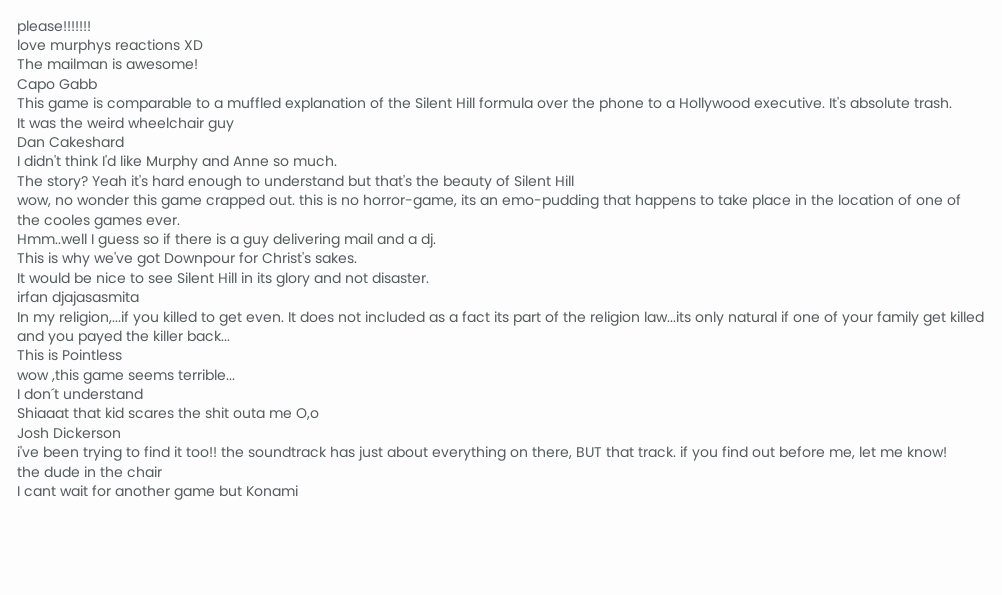please!!!!!!!
love murphys reactions XD
The mailman is awesome!
Capo Gabb
This game is comparable to a muffled explanation of the Silent Hill formula over the phone to a Hollywood executive. It's absolute trash.
It was the weird wheelchair guy
Dan Cakeshard
I didn't think I'd like Murphy and Anne so much.
The story? Yeah it's hard enough to understand but that's the beauty of Silent Hill
wow, no wonder this game crapped out. this is no horror-game, its an emo-pudding that happens to take place in the location of one of the cooles games ever.
Hmm..well I guess so if there is a guy delivering mail and a dj.
This is why we've got Downpour for Christ's sakes.
It would be nice to see Silent Hill in its glory and not disaster.
irfan djajasasmita
In my religion,...if you killed to get even. It does not included as a fact its part of the religion law...its only natural if one of your family get killed and you payed the killer back...
This is Pointless
wow ,this game seems terrible...
I don´t understand
Shiaaat that kid scares the shit outa me O,o
Josh Dickerson
i've been trying to find it too!! the soundtrack has just about everything on there, BUT that track. if you find out before me, let me know!
the dude in the chair
I cant wait for another game but Konami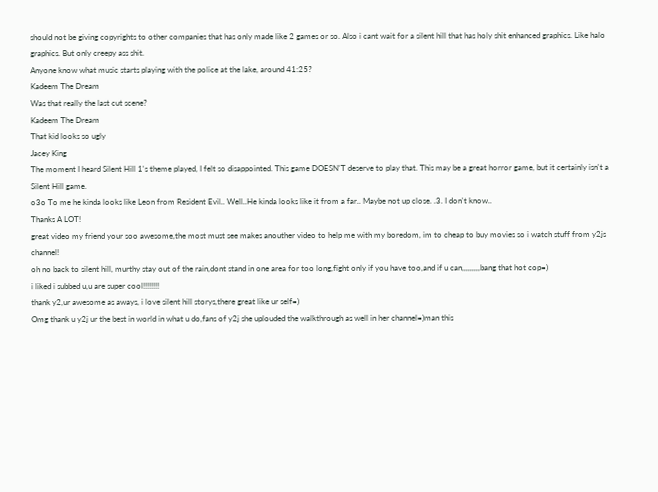should not be giving copyrights to other companies that has only made like 2 games or so. Also i cant wait for a silent hill that has holy shit enhanced graphics. Like halo graphics. But only creepy ass shit.
Anyone know what music starts playing with the police at the lake, around 41:25?
Kadeem The Dream
Was that really the last cut scene?
Kadeem The Dream
That kid looks so ugly
Jacey King
The moment I heard Silent Hill 1's theme played, I felt so disappointed. This game DOESN'T deserve to play that. This may be a great horror game, but it certainly isn't a Silent Hill game.
o3o To me he kinda looks like Leon from Resident Evil.. Well..He kinda looks like it from a far.. Maybe not up close. .3. I don't know..
Thanks A LOT!
great video my friend your soo awesome,the most must see makes anouther video to help me with my boredom, im to cheap to buy movies so i watch stuff from y2js channel!
oh no back to silent hill, murthy stay out of the rain,dont stand in one area for too long,fight only if you have too,and if u can,,,,,,,,,bang that hot cop=)
i liked i subbed u,u are super cool!!!!!!!!
thank y2,ur awesome as aways, i love silent hill storys,there great like ur self=)
Omg thank u y2j ur the best in world in what u do,fans of y2j she uplouded the walkthrough as well in her channel=)man this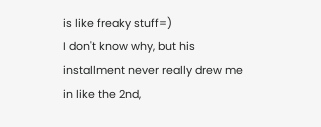is like freaky stuff=)
I don't know why, but his installment never really drew me in like the 2nd,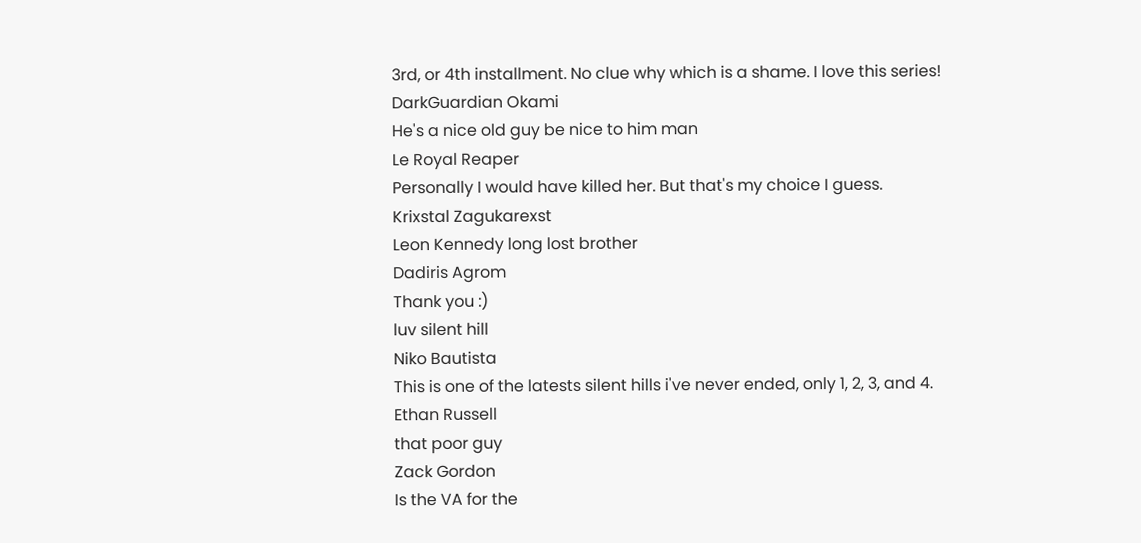3rd, or 4th installment. No clue why which is a shame. I love this series!
DarkGuardian Okami
He's a nice old guy be nice to him man
Le Royal Reaper
Personally I would have killed her. But that's my choice I guess.
Krixstal Zagukarexst
Leon Kennedy long lost brother
Dadiris Agrom
Thank you :)
luv silent hill
Niko Bautista
This is one of the latests silent hills i've never ended, only 1, 2, 3, and 4.
Ethan Russell
that poor guy
Zack Gordon
Is the VA for the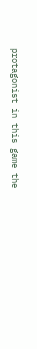protagonist in this game the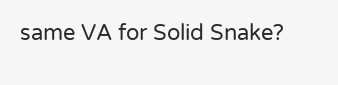same VA for Solid Snake?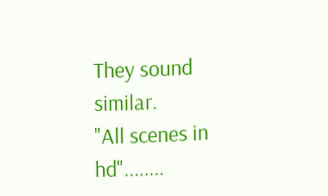They sound similar.
"All scenes in hd"........